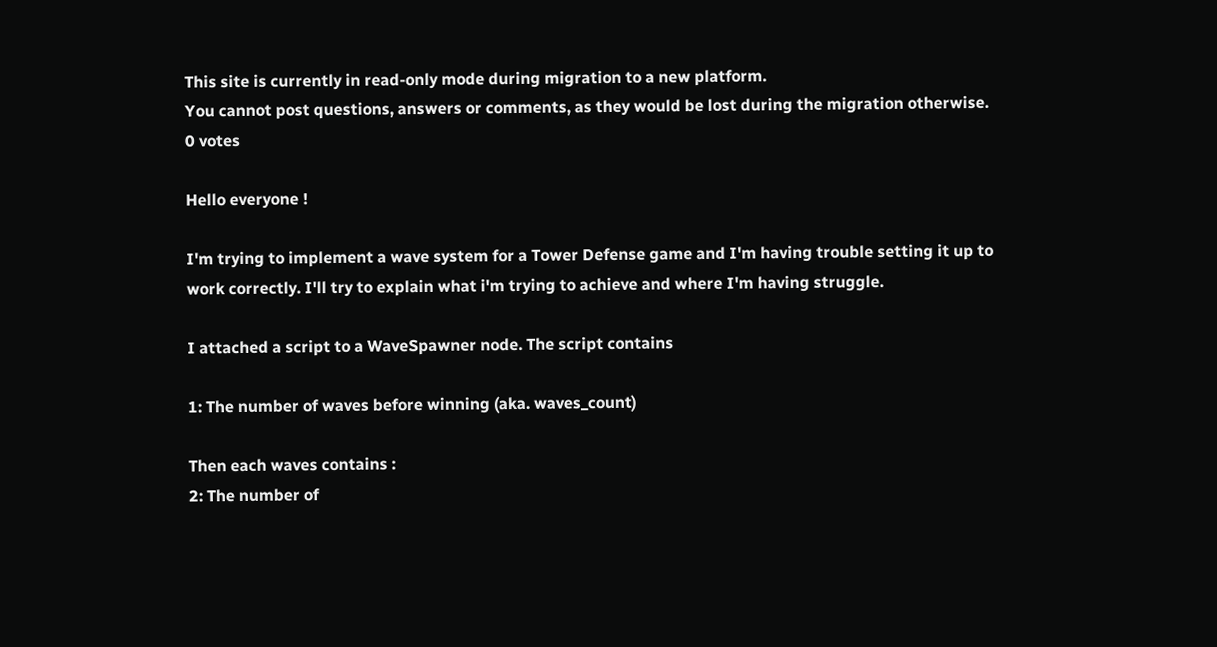This site is currently in read-only mode during migration to a new platform.
You cannot post questions, answers or comments, as they would be lost during the migration otherwise.
0 votes

Hello everyone !

I'm trying to implement a wave system for a Tower Defense game and I'm having trouble setting it up to work correctly. I'll try to explain what i'm trying to achieve and where I'm having struggle.

I attached a script to a WaveSpawner node. The script contains

1: The number of waves before winning (aka. waves_count)

Then each waves contains :
2: The number of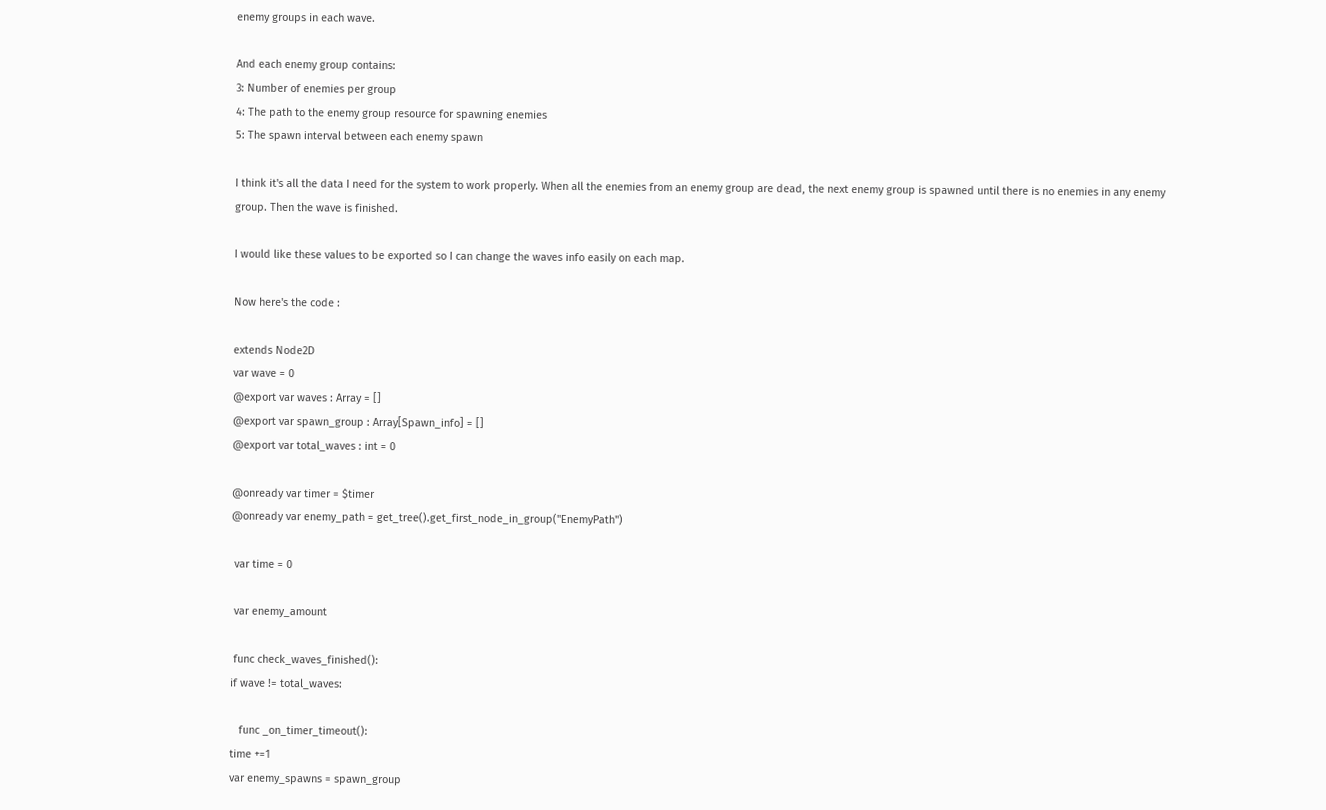enemy groups in each wave.

And each enemy group contains:
3: Number of enemies per group
4: The path to the enemy group resource for spawning enemies
5: The spawn interval between each enemy spawn

I think it's all the data I need for the system to work properly. When all the enemies from an enemy group are dead, the next enemy group is spawned until there is no enemies in any enemy group. Then the wave is finished.

I would like these values to be exported so I can change the waves info easily on each map.

Now here's the code :

extends Node2D
var wave = 0
@export var waves : Array = []
@export var spawn_group : Array[Spawn_info] = []
@export var total_waves : int = 0

@onready var timer = $timer
@onready var enemy_path = get_tree().get_first_node_in_group("EnemyPath")

 var time = 0

 var enemy_amount

 func check_waves_finished():
if wave != total_waves:

   func _on_timer_timeout():
time +=1
var enemy_spawns = spawn_group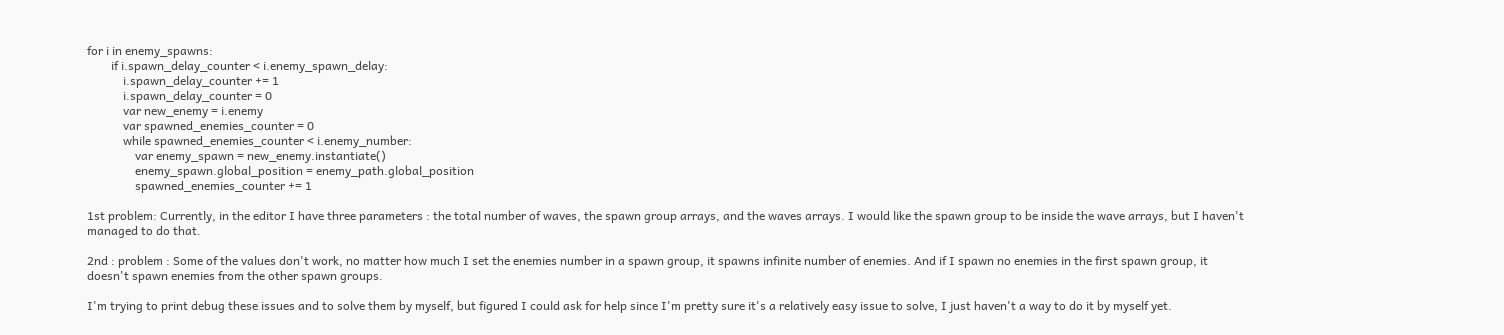for i in enemy_spawns:
        if i.spawn_delay_counter < i.enemy_spawn_delay:
            i.spawn_delay_counter += 1
            i.spawn_delay_counter = 0
            var new_enemy = i.enemy
            var spawned_enemies_counter = 0
            while spawned_enemies_counter < i.enemy_number:
                var enemy_spawn = new_enemy.instantiate()
                enemy_spawn.global_position = enemy_path.global_position
                spawned_enemies_counter += 1

1st problem: Currently, in the editor I have three parameters : the total number of waves, the spawn group arrays, and the waves arrays. I would like the spawn group to be inside the wave arrays, but I haven't managed to do that.

2nd : problem : Some of the values don't work, no matter how much I set the enemies number in a spawn group, it spawns infinite number of enemies. And if I spawn no enemies in the first spawn group, it doesn't spawn enemies from the other spawn groups.

I'm trying to print debug these issues and to solve them by myself, but figured I could ask for help since I'm pretty sure it's a relatively easy issue to solve, I just haven't a way to do it by myself yet.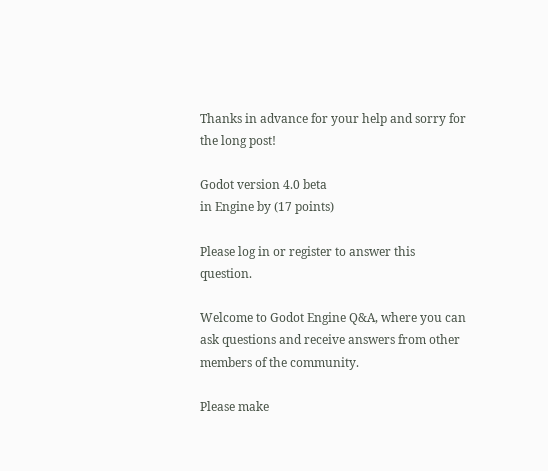Thanks in advance for your help and sorry for the long post!

Godot version 4.0 beta
in Engine by (17 points)

Please log in or register to answer this question.

Welcome to Godot Engine Q&A, where you can ask questions and receive answers from other members of the community.

Please make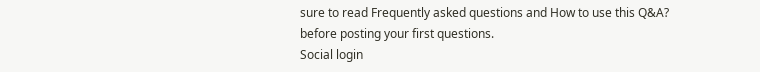sure to read Frequently asked questions and How to use this Q&A? before posting your first questions.
Social login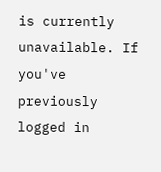is currently unavailable. If you've previously logged in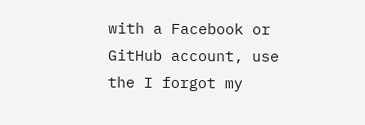with a Facebook or GitHub account, use the I forgot my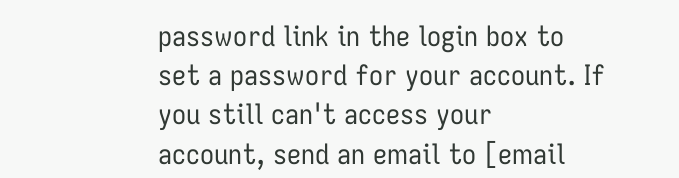password link in the login box to set a password for your account. If you still can't access your account, send an email to [email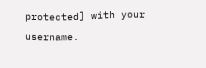protected] with your username.